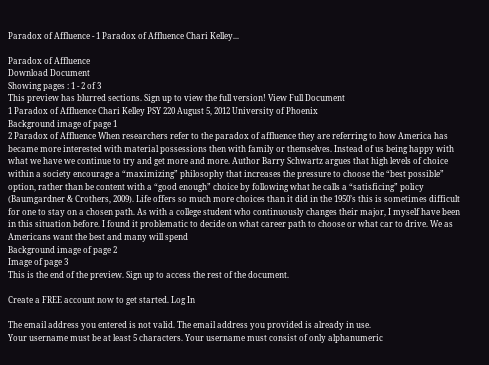Paradox of Affluence - 1 Paradox of Affluence Chari Kelley...

Paradox of Affluence
Download Document
Showing pages : 1 - 2 of 3
This preview has blurred sections. Sign up to view the full version! View Full Document
1 Paradox of Affluence Chari Kelley PSY 220 August 5, 2012 University of Phoenix
Background image of page 1
2 Paradox of Affluence When researchers refer to the paradox of affluence they are referring to how America has became more interested with material possessions then with family or themselves. Instead of us being happy with what we have we continue to try and get more and more. Author Barry Schwartz argues that high levels of choice within a society encourage a “maximizing” philosophy that increases the pressure to choose the “best possible” option, rather than be content with a “good enough” choice by following what he calls a “satisficing” policy (Baumgardner & Crothers, 2009). Life offers so much more choices than it did in the 1950’s this is sometimes difficult for one to stay on a chosen path. As with a college student who continuously changes their major, I myself have been in this situation before. I found it problematic to decide on what career path to choose or what car to drive. We as Americans want the best and many will spend
Background image of page 2
Image of page 3
This is the end of the preview. Sign up to access the rest of the document.

Create a FREE account now to get started. Log In

The email address you entered is not valid. The email address you provided is already in use.
Your username must be at least 5 characters. Your username must consist of only alphanumeric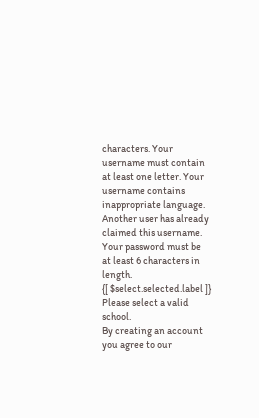characters. Your username must contain at least one letter. Your username contains inappropriate language. Another user has already claimed this username.
Your password must be at least 6 characters in length.
{[ $select.selected.label ]} Please select a valid school.
By creating an account you agree to our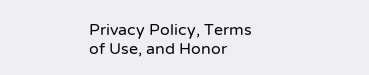Privacy Policy, Terms of Use, and Honor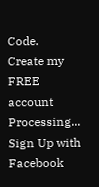Code.
Create my FREE account Processing...
Sign Up with Facebook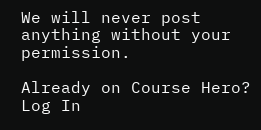We will never post anything without your permission.

Already on Course Hero? Log In